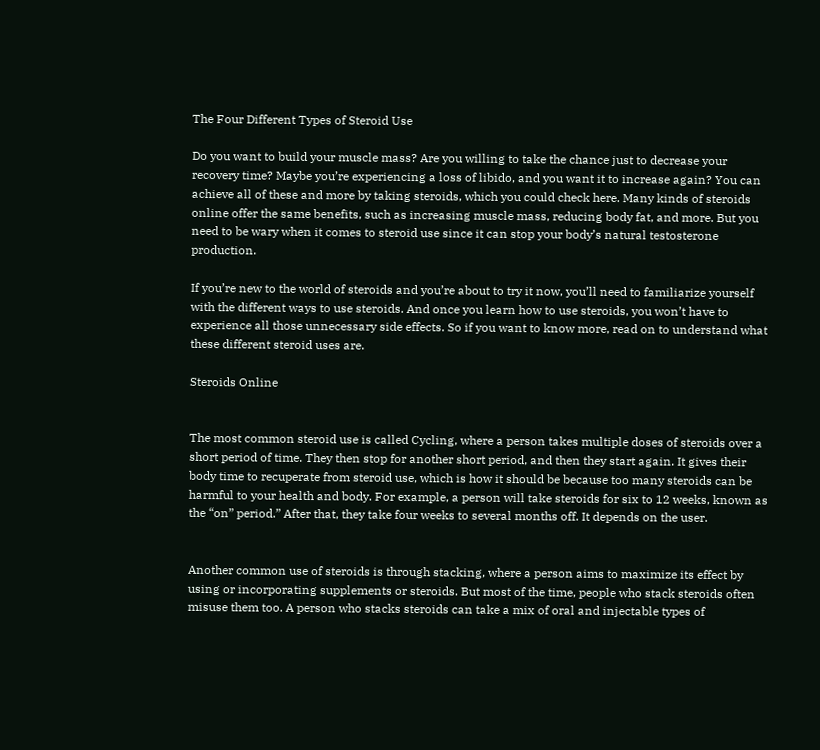The Four Different Types of Steroid Use

Do you want to build your muscle mass? Are you willing to take the chance just to decrease your recovery time? Maybe you’re experiencing a loss of libido, and you want it to increase again? You can achieve all of these and more by taking steroids, which you could check here. Many kinds of steroids online offer the same benefits, such as increasing muscle mass, reducing body fat, and more. But you need to be wary when it comes to steroid use since it can stop your body’s natural testosterone production.

If you’re new to the world of steroids and you’re about to try it now, you’ll need to familiarize yourself with the different ways to use steroids. And once you learn how to use steroids, you won’t have to experience all those unnecessary side effects. So if you want to know more, read on to understand what these different steroid uses are.

Steroids Online


The most common steroid use is called Cycling, where a person takes multiple doses of steroids over a short period of time. They then stop for another short period, and then they start again. It gives their body time to recuperate from steroid use, which is how it should be because too many steroids can be harmful to your health and body. For example, a person will take steroids for six to 12 weeks, known as the “on” period.” After that, they take four weeks to several months off. It depends on the user.


Another common use of steroids is through stacking, where a person aims to maximize its effect by using or incorporating supplements or steroids. But most of the time, people who stack steroids often misuse them too. A person who stacks steroids can take a mix of oral and injectable types of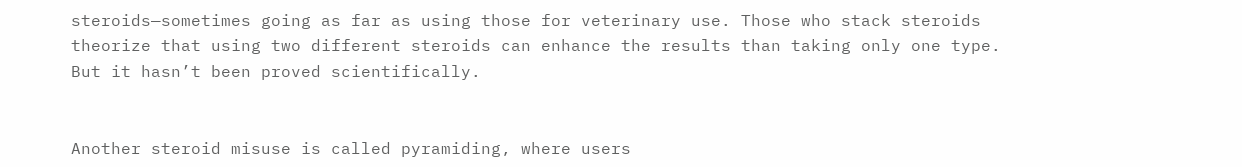steroids—sometimes going as far as using those for veterinary use. Those who stack steroids theorize that using two different steroids can enhance the results than taking only one type. But it hasn’t been proved scientifically.


Another steroid misuse is called pyramiding, where users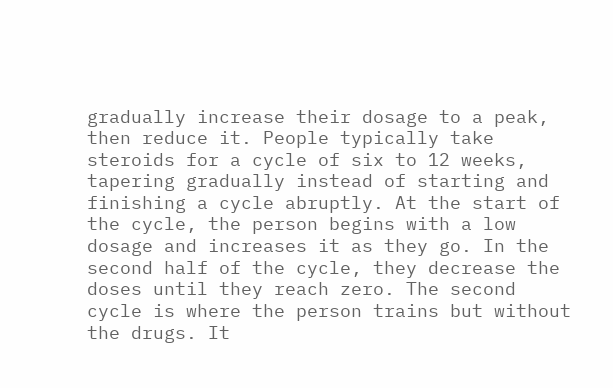gradually increase their dosage to a peak, then reduce it. People typically take steroids for a cycle of six to 12 weeks, tapering gradually instead of starting and finishing a cycle abruptly. At the start of the cycle, the person begins with a low dosage and increases it as they go. In the second half of the cycle, they decrease the doses until they reach zero. The second cycle is where the person trains but without the drugs. It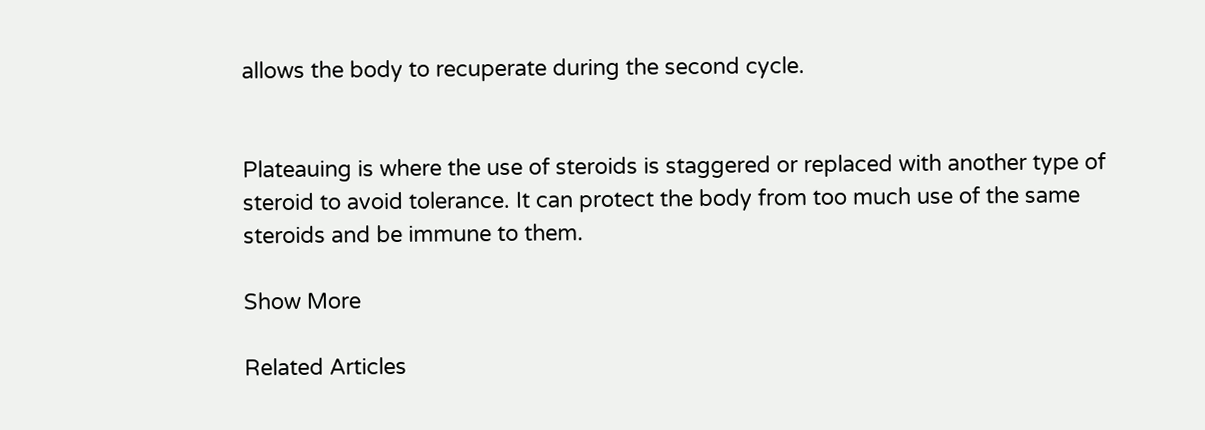allows the body to recuperate during the second cycle.


Plateauing is where the use of steroids is staggered or replaced with another type of steroid to avoid tolerance. It can protect the body from too much use of the same steroids and be immune to them.

Show More

Related Articles